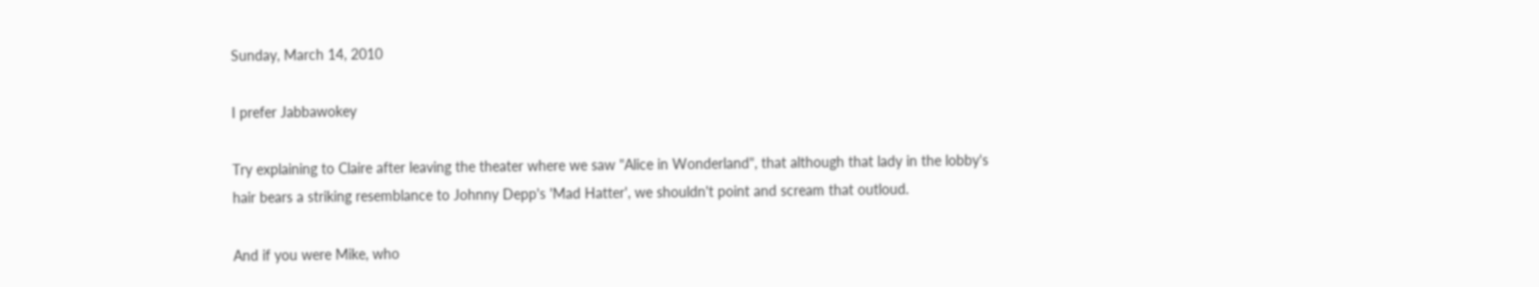Sunday, March 14, 2010

I prefer Jabbawokey

Try explaining to Claire after leaving the theater where we saw "Alice in Wonderland", that although that lady in the lobby's hair bears a striking resemblance to Johnny Depp's 'Mad Hatter', we shouldn't point and scream that outloud.

And if you were Mike, who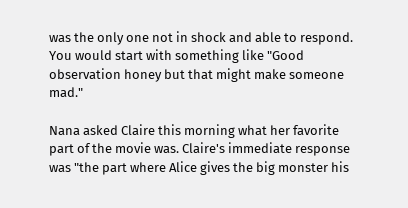was the only one not in shock and able to respond. You would start with something like "Good observation honey but that might make someone mad."

Nana asked Claire this morning what her favorite part of the movie was. Claire's immediate response was "the part where Alice gives the big monster his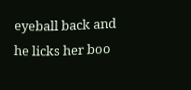eyeball back and he licks her boo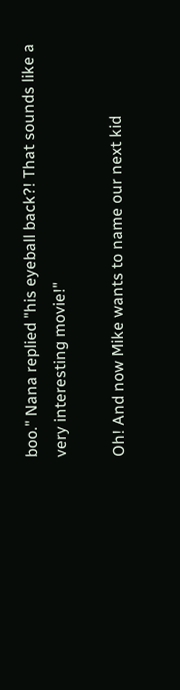boo." Nana replied "his eyeball back?! That sounds like a very interesting movie!"

Oh! And now Mike wants to name our next kid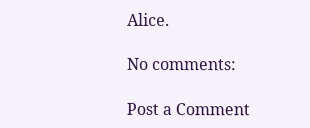Alice.

No comments:

Post a Comment